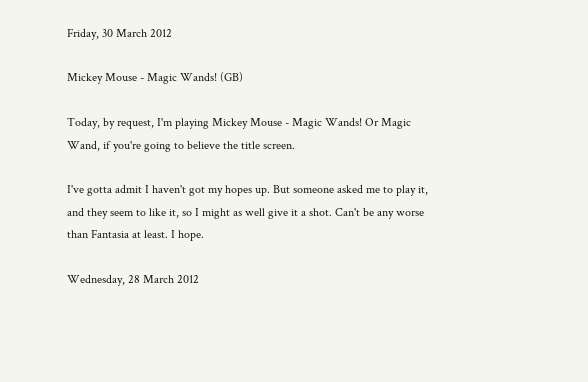Friday, 30 March 2012

Mickey Mouse - Magic Wands! (GB)

Today, by request, I'm playing Mickey Mouse - Magic Wands! Or Magic Wand, if you're going to believe the title screen.

I've gotta admit I haven't got my hopes up. But someone asked me to play it, and they seem to like it, so I might as well give it a shot. Can't be any worse than Fantasia at least. I hope.

Wednesday, 28 March 2012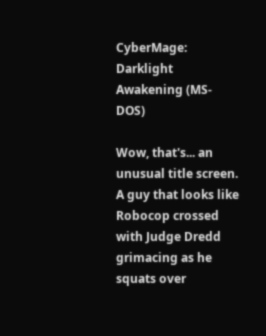CyberMage: Darklight Awakening (MS-DOS)

Wow, that's... an unusual title screen. A guy that looks like Robocop crossed with Judge Dredd grimacing as he squats over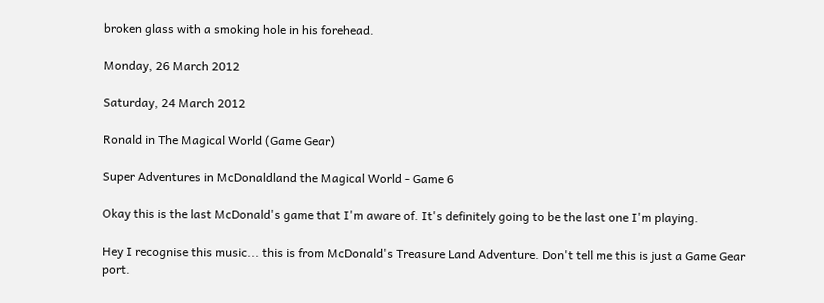broken glass with a smoking hole in his forehead.

Monday, 26 March 2012

Saturday, 24 March 2012

Ronald in The Magical World (Game Gear)

Super Adventures in McDonaldland the Magical World - Game 6

Okay this is the last McDonald's game that I'm aware of. It's definitely going to be the last one I'm playing.

Hey I recognise this music... this is from McDonald's Treasure Land Adventure. Don't tell me this is just a Game Gear port.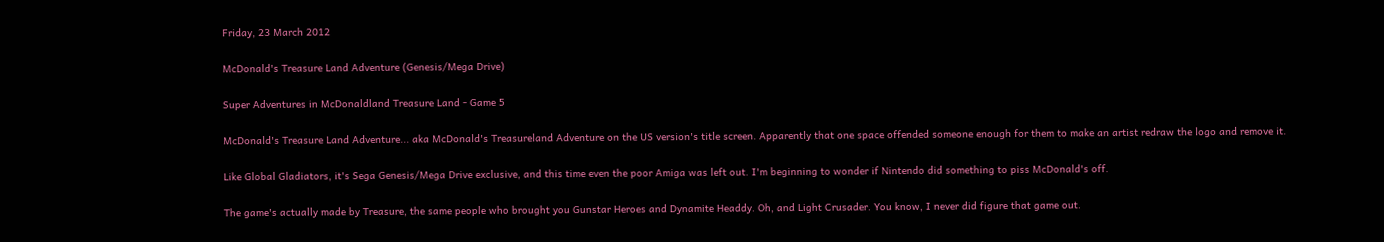Friday, 23 March 2012

McDonald's Treasure Land Adventure (Genesis/Mega Drive)

Super Adventures in McDonaldland Treasure Land - Game 5

McDonald's Treasure Land Adventure... aka McDonald's Treasureland Adventure on the US version's title screen. Apparently that one space offended someone enough for them to make an artist redraw the logo and remove it.

Like Global Gladiators, it's Sega Genesis/Mega Drive exclusive, and this time even the poor Amiga was left out. I'm beginning to wonder if Nintendo did something to piss McDonald's off.

The game's actually made by Treasure, the same people who brought you Gunstar Heroes and Dynamite Headdy. Oh, and Light Crusader. You know, I never did figure that game out.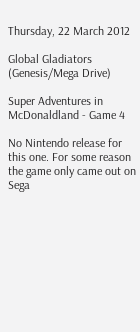Thursday, 22 March 2012

Global Gladiators (Genesis/Mega Drive)

Super Adventures in McDonaldland - Game 4

No Nintendo release for this one. For some reason the game only came out on Sega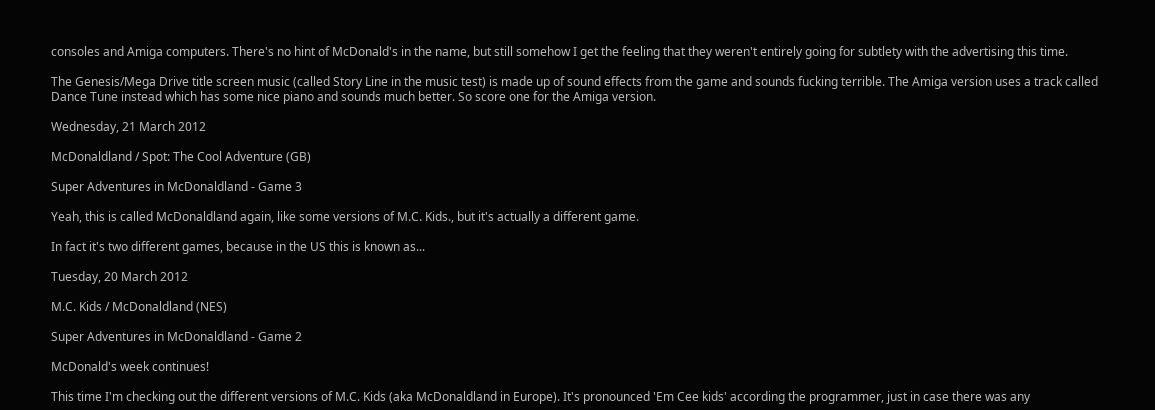consoles and Amiga computers. There's no hint of McDonald's in the name, but still somehow I get the feeling that they weren't entirely going for subtlety with the advertising this time.

The Genesis/Mega Drive title screen music (called Story Line in the music test) is made up of sound effects from the game and sounds fucking terrible. The Amiga version uses a track called Dance Tune instead which has some nice piano and sounds much better. So score one for the Amiga version.

Wednesday, 21 March 2012

McDonaldland / Spot: The Cool Adventure (GB)

Super Adventures in McDonaldland - Game 3

Yeah, this is called McDonaldland again, like some versions of M.C. Kids., but it's actually a different game.

In fact it's two different games, because in the US this is known as...

Tuesday, 20 March 2012

M.C. Kids / McDonaldland (NES)

Super Adventures in McDonaldland - Game 2

McDonald's week continues!

This time I'm checking out the different versions of M.C. Kids (aka McDonaldland in Europe). It's pronounced 'Em Cee kids' according the programmer, just in case there was any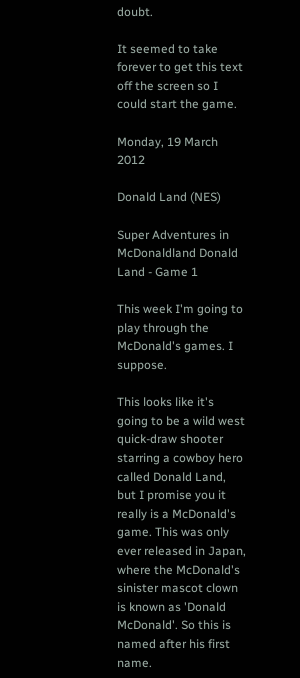doubt.

It seemed to take forever to get this text off the screen so I could start the game.

Monday, 19 March 2012

Donald Land (NES)

Super Adventures in McDonaldland Donald Land - Game 1

This week I'm going to play through the McDonald's games. I suppose.

This looks like it's going to be a wild west quick-draw shooter starring a cowboy hero called Donald Land, but I promise you it really is a McDonald's game. This was only ever released in Japan, where the McDonald's sinister mascot clown is known as 'Donald McDonald'. So this is named after his first name.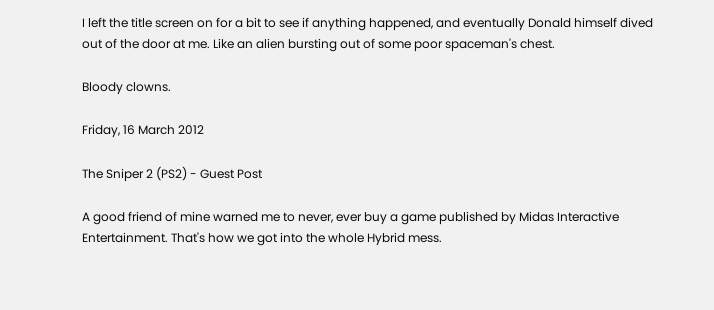I left the title screen on for a bit to see if anything happened, and eventually Donald himself dived out of the door at me. Like an alien bursting out of some poor spaceman's chest.

Bloody clowns.

Friday, 16 March 2012

The Sniper 2 (PS2) - Guest Post

A good friend of mine warned me to never, ever buy a game published by Midas Interactive Entertainment. That's how we got into the whole Hybrid mess.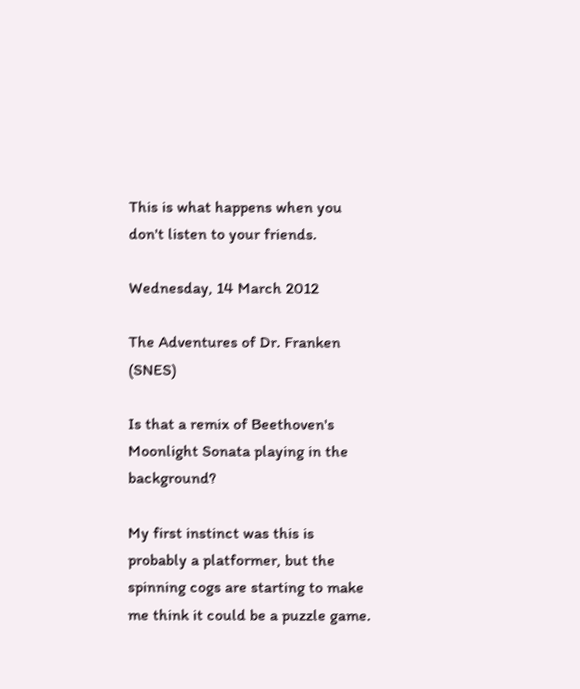This is what happens when you don't listen to your friends.

Wednesday, 14 March 2012

The Adventures of Dr. Franken (SNES)

Is that a remix of Beethoven's Moonlight Sonata playing in the background?

My first instinct was this is probably a platformer, but the spinning cogs are starting to make me think it could be a puzzle game.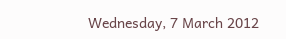Wednesday, 7 March 2012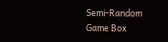Semi-Random Game Box